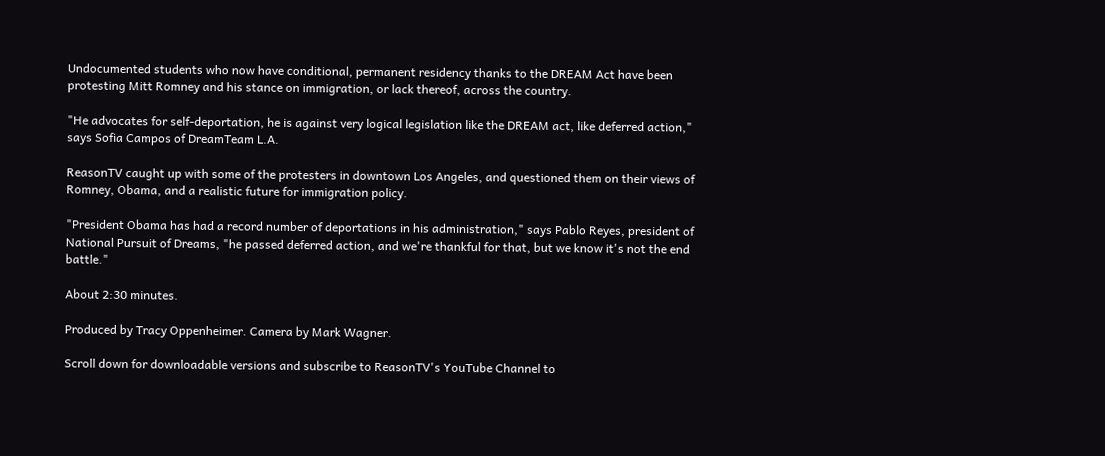Undocumented students who now have conditional, permanent residency thanks to the DREAM Act have been protesting Mitt Romney and his stance on immigration, or lack thereof, across the country.

"He advocates for self-deportation, he is against very logical legislation like the DREAM act, like deferred action," says Sofia Campos of DreamTeam L.A.

ReasonTV caught up with some of the protesters in downtown Los Angeles, and questioned them on their views of Romney, Obama, and a realistic future for immigration policy.

"President Obama has had a record number of deportations in his administration," says Pablo Reyes, president of National Pursuit of Dreams, "he passed deferred action, and we're thankful for that, but we know it's not the end battle."

About 2:30 minutes.

Produced by Tracy Oppenheimer. Camera by Mark Wagner.

Scroll down for downloadable versions and subscribe to ReasonTV's YouTube Channel to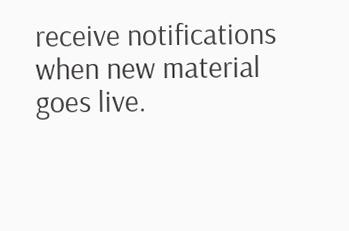receive notifications when new material goes live.